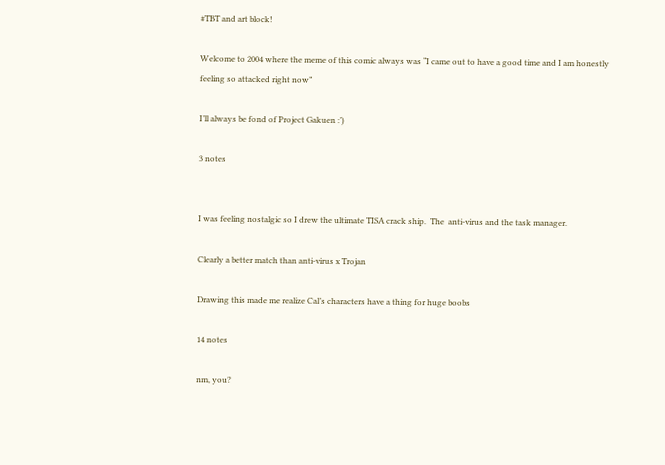#TBT and art block!

Welcome to 2004 where the meme of this comic always was “I came out to have a good time and I am honestly feeling so attacked right now”

I’ll always be fond of Project Gakuen :’)

3 notes


I was feeling nostalgic so I drew the ultimate TISA crack ship.  The  anti-virus and the task manager.

Clearly a better match than anti-virus x Trojan

Drawing this made me realize Cal’s characters have a thing for huge boobs

14 notes

nm, you?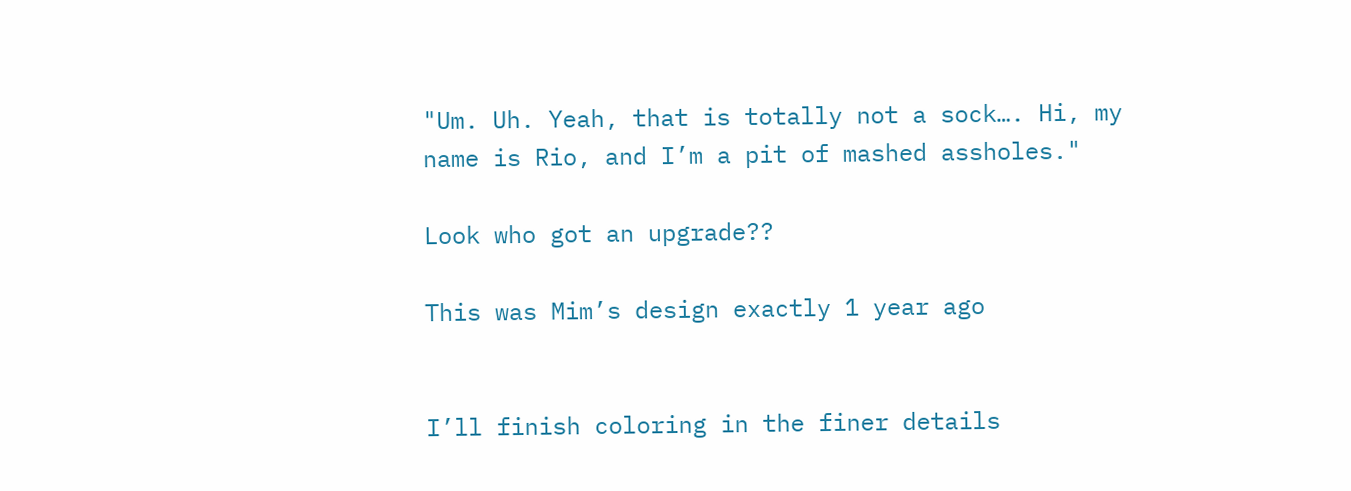"Um. Uh. Yeah, that is totally not a sock…. Hi, my name is Rio, and I’m a pit of mashed assholes."

Look who got an upgrade??

This was Mim’s design exactly 1 year ago


I’ll finish coloring in the finer details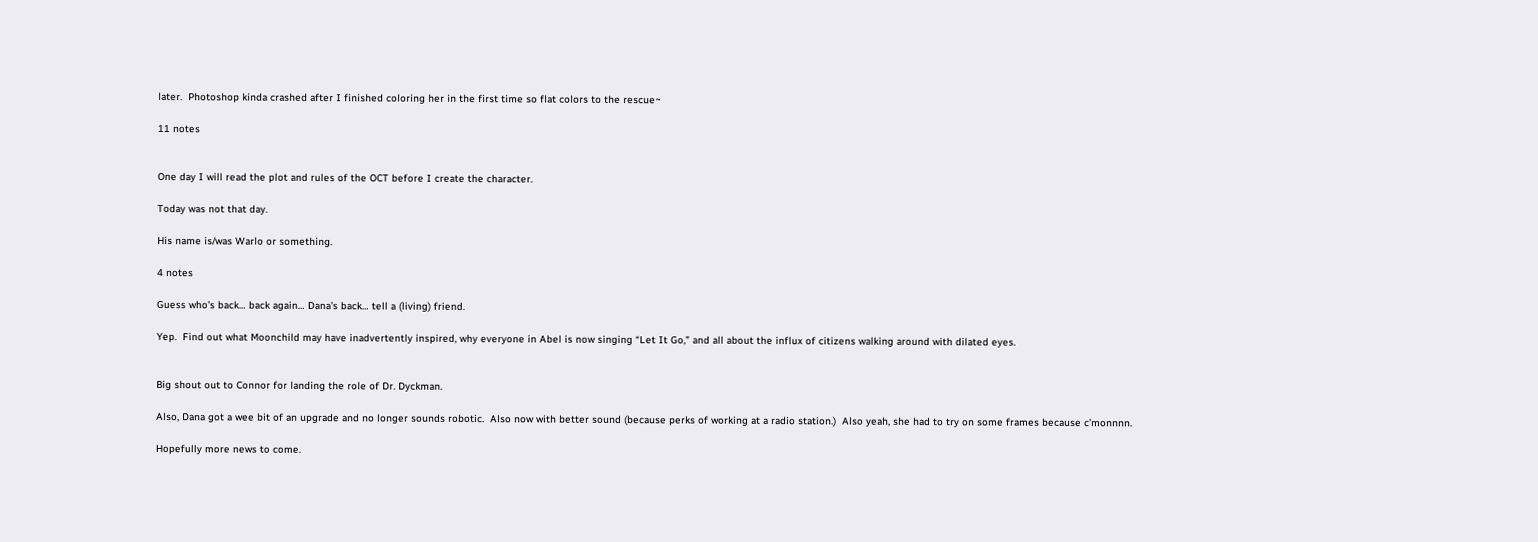later.  Photoshop kinda crashed after I finished coloring her in the first time so flat colors to the rescue~

11 notes


One day I will read the plot and rules of the OCT before I create the character.

Today was not that day.

His name is/was Warlo or something.

4 notes

Guess who’s back… back again… Dana’s back… tell a (living) friend.

Yep.  Find out what Moonchild may have inadvertently inspired, why everyone in Abel is now singing “Let It Go,” and all about the influx of citizens walking around with dilated eyes.


Big shout out to Connor for landing the role of Dr. Dyckman.

Also, Dana got a wee bit of an upgrade and no longer sounds robotic.  Also now with better sound (because perks of working at a radio station.)  Also yeah, she had to try on some frames because c’monnnn.

Hopefully more news to come.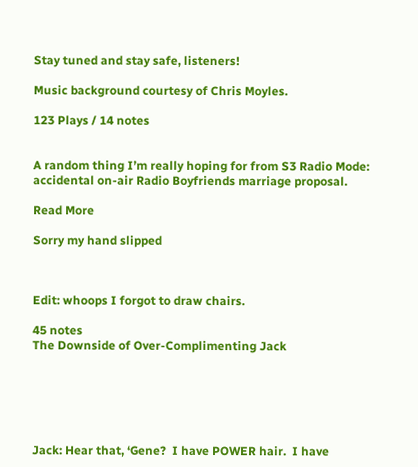Stay tuned and stay safe, listeners!

Music background courtesy of Chris Moyles.

123 Plays / 14 notes


A random thing I’m really hoping for from S3 Radio Mode: accidental on-air Radio Boyfriends marriage proposal.

Read More

Sorry my hand slipped



Edit: whoops I forgot to draw chairs.

45 notes
The Downside of Over-Complimenting Jack






Jack: Hear that, ‘Gene?  I have POWER hair.  I have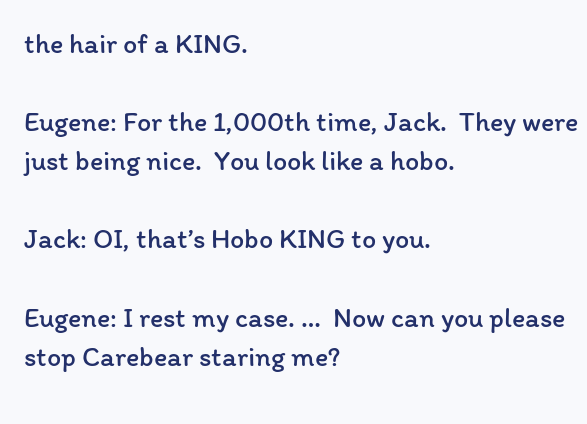the hair of a KING.

Eugene: For the 1,000th time, Jack.  They were just being nice.  You look like a hobo.

Jack: OI, that’s Hobo KING to you.

Eugene: I rest my case. …  Now can you please stop Carebear staring me?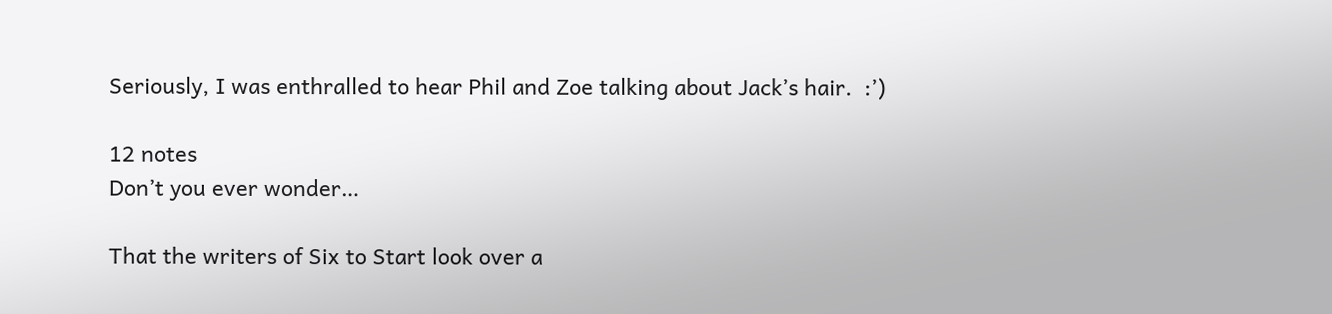Seriously, I was enthralled to hear Phil and Zoe talking about Jack’s hair.  :’)

12 notes
Don’t you ever wonder…

That the writers of Six to Start look over a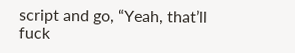script and go, “Yeah, that’ll fuck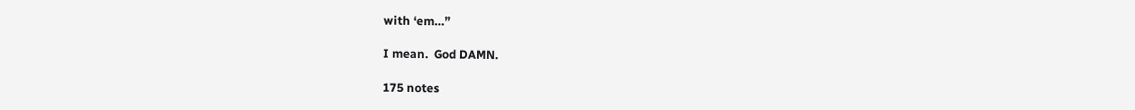with ‘em…”

I mean.  God DAMN.

175 notes